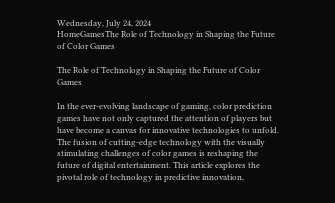Wednesday, July 24, 2024
HomeGamesThe Role of Technology in Shaping the Future of Color Games

The Role of Technology in Shaping the Future of Color Games

In the ever-evolving landscape of gaming, color prediction games have not only captured the attention of players but have become a canvas for innovative technologies to unfold. The fusion of cutting-edge technology with the visually stimulating challenges of color games is reshaping the future of digital entertainment. This article explores the pivotal role of technology in predictive innovation,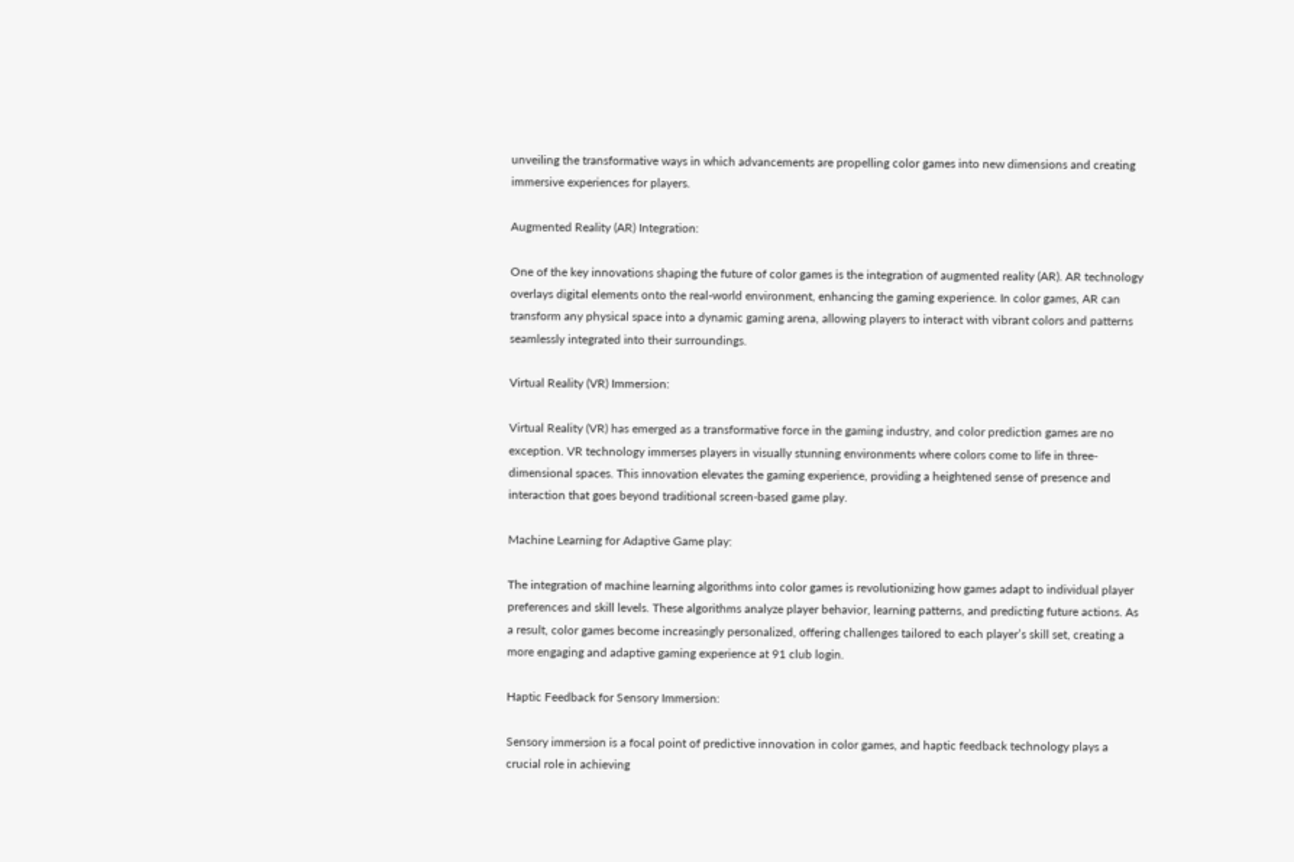unveiling the transformative ways in which advancements are propelling color games into new dimensions and creating immersive experiences for players.

Augmented Reality (AR) Integration:

One of the key innovations shaping the future of color games is the integration of augmented reality (AR). AR technology overlays digital elements onto the real-world environment, enhancing the gaming experience. In color games, AR can transform any physical space into a dynamic gaming arena, allowing players to interact with vibrant colors and patterns seamlessly integrated into their surroundings.

Virtual Reality (VR) Immersion:

Virtual Reality (VR) has emerged as a transformative force in the gaming industry, and color prediction games are no exception. VR technology immerses players in visually stunning environments where colors come to life in three-dimensional spaces. This innovation elevates the gaming experience, providing a heightened sense of presence and interaction that goes beyond traditional screen-based game play.

Machine Learning for Adaptive Game play:

The integration of machine learning algorithms into color games is revolutionizing how games adapt to individual player preferences and skill levels. These algorithms analyze player behavior, learning patterns, and predicting future actions. As a result, color games become increasingly personalized, offering challenges tailored to each player’s skill set, creating a more engaging and adaptive gaming experience at 91 club login.

Haptic Feedback for Sensory Immersion:

Sensory immersion is a focal point of predictive innovation in color games, and haptic feedback technology plays a crucial role in achieving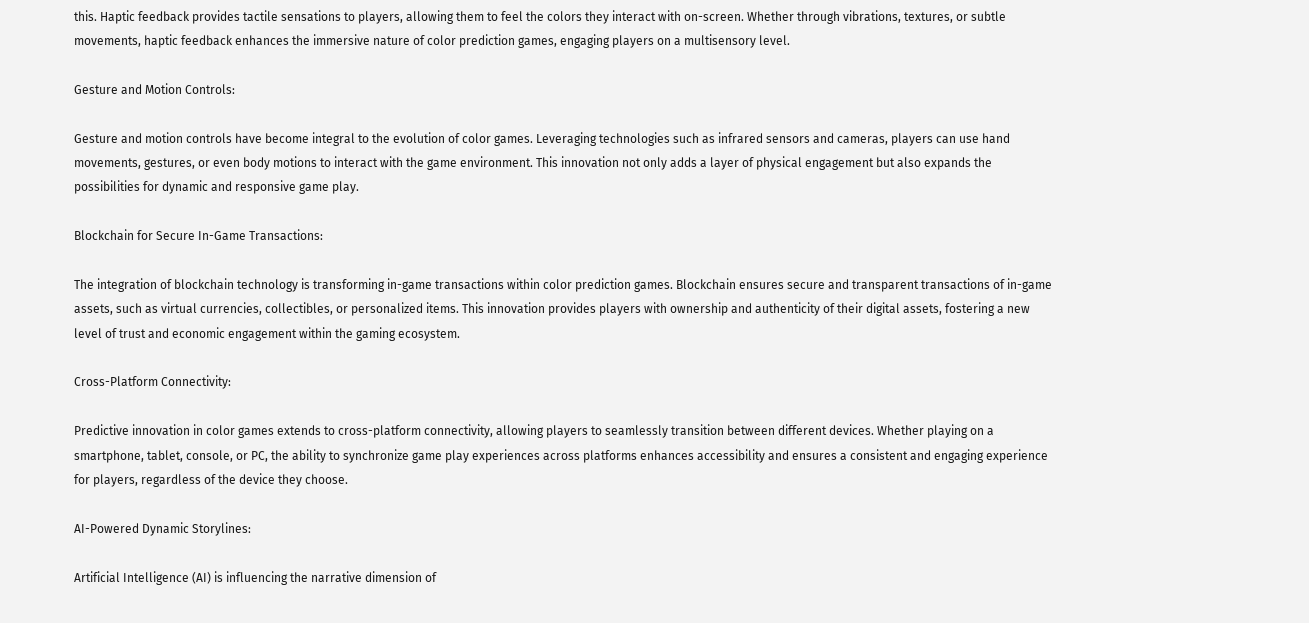this. Haptic feedback provides tactile sensations to players, allowing them to feel the colors they interact with on-screen. Whether through vibrations, textures, or subtle movements, haptic feedback enhances the immersive nature of color prediction games, engaging players on a multisensory level.

Gesture and Motion Controls:

Gesture and motion controls have become integral to the evolution of color games. Leveraging technologies such as infrared sensors and cameras, players can use hand movements, gestures, or even body motions to interact with the game environment. This innovation not only adds a layer of physical engagement but also expands the possibilities for dynamic and responsive game play.

Blockchain for Secure In-Game Transactions:

The integration of blockchain technology is transforming in-game transactions within color prediction games. Blockchain ensures secure and transparent transactions of in-game assets, such as virtual currencies, collectibles, or personalized items. This innovation provides players with ownership and authenticity of their digital assets, fostering a new level of trust and economic engagement within the gaming ecosystem.

Cross-Platform Connectivity:

Predictive innovation in color games extends to cross-platform connectivity, allowing players to seamlessly transition between different devices. Whether playing on a smartphone, tablet, console, or PC, the ability to synchronize game play experiences across platforms enhances accessibility and ensures a consistent and engaging experience for players, regardless of the device they choose.

AI-Powered Dynamic Storylines:

Artificial Intelligence (AI) is influencing the narrative dimension of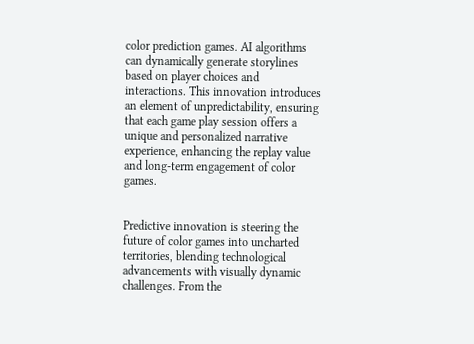color prediction games. AI algorithms can dynamically generate storylines based on player choices and interactions. This innovation introduces an element of unpredictability, ensuring that each game play session offers a unique and personalized narrative experience, enhancing the replay value and long-term engagement of color games.


Predictive innovation is steering the future of color games into uncharted territories, blending technological advancements with visually dynamic challenges. From the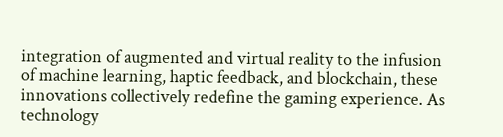integration of augmented and virtual reality to the infusion of machine learning, haptic feedback, and blockchain, these innovations collectively redefine the gaming experience. As technology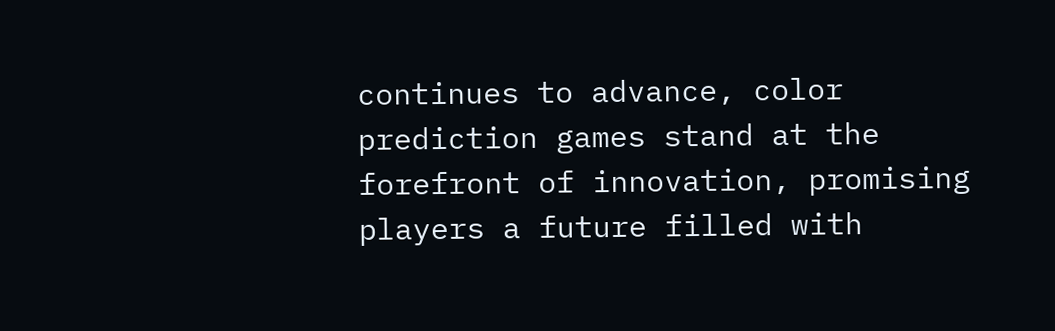continues to advance, color prediction games stand at the forefront of innovation, promising players a future filled with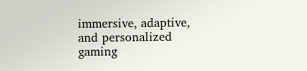immersive, adaptive, and personalized gaming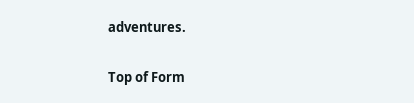adventures.

Top of Form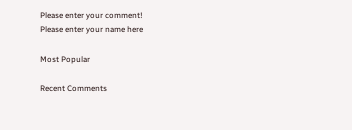Please enter your comment!
Please enter your name here

Most Popular

Recent Comments